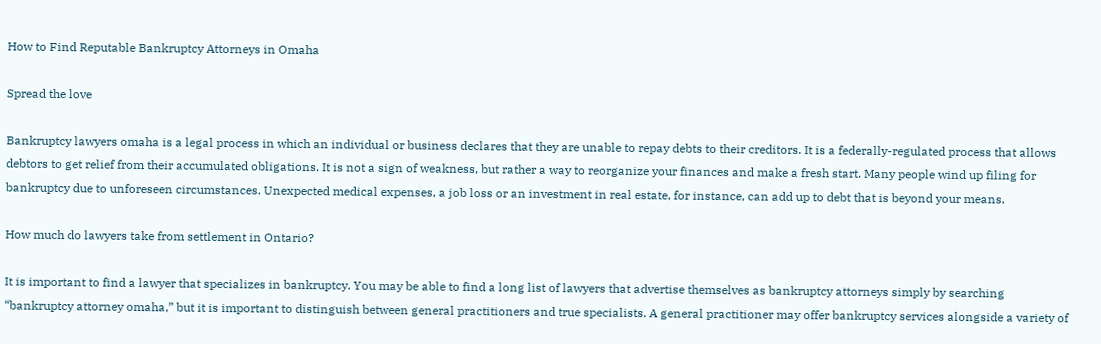How to Find Reputable Bankruptcy Attorneys in Omaha

Spread the love

Bankruptcy lawyers omaha is a legal process in which an individual or business declares that they are unable to repay debts to their creditors. It is a federally-regulated process that allows debtors to get relief from their accumulated obligations. It is not a sign of weakness, but rather a way to reorganize your finances and make a fresh start. Many people wind up filing for bankruptcy due to unforeseen circumstances. Unexpected medical expenses, a job loss or an investment in real estate, for instance, can add up to debt that is beyond your means.

How much do lawyers take from settlement in Ontario?

It is important to find a lawyer that specializes in bankruptcy. You may be able to find a long list of lawyers that advertise themselves as bankruptcy attorneys simply by searching “bankruptcy attorney omaha,” but it is important to distinguish between general practitioners and true specialists. A general practitioner may offer bankruptcy services alongside a variety of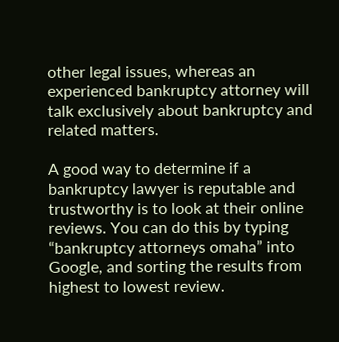other legal issues, whereas an experienced bankruptcy attorney will talk exclusively about bankruptcy and related matters.

A good way to determine if a bankruptcy lawyer is reputable and trustworthy is to look at their online reviews. You can do this by typing “bankruptcy attorneys omaha” into Google, and sorting the results from highest to lowest review.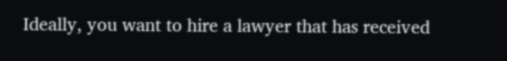Ideally, you want to hire a lawyer that has received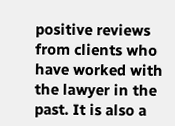positive reviews from clients who have worked with the lawyer in the past. It is also a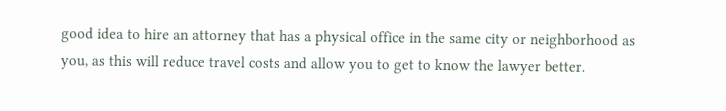good idea to hire an attorney that has a physical office in the same city or neighborhood as you, as this will reduce travel costs and allow you to get to know the lawyer better.